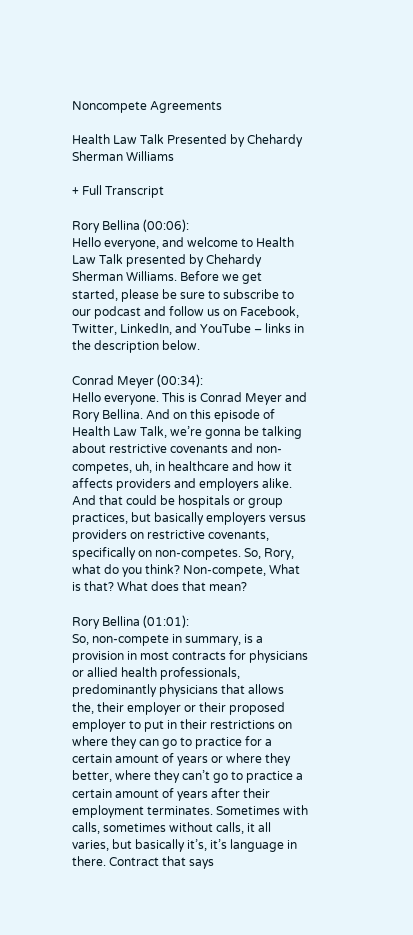Noncompete Agreements

Health Law Talk Presented by Chehardy Sherman Williams

+ Full Transcript

Rory Bellina (00:06):
Hello everyone, and welcome to Health Law Talk presented by Chehardy Sherman Williams. Before we get started, please be sure to subscribe to our podcast and follow us on Facebook, Twitter, LinkedIn, and YouTube – links in the description below.

Conrad Meyer (00:34):
Hello everyone. This is Conrad Meyer and Rory Bellina. And on this episode of Health Law Talk, we’re gonna be talking about restrictive covenants and non-competes, uh, in healthcare and how it affects providers and employers alike. And that could be hospitals or group practices, but basically employers versus providers on restrictive covenants, specifically on non-competes. So, Rory, what do you think? Non-compete, What is that? What does that mean?

Rory Bellina (01:01):
So, non-compete in summary, is a provision in most contracts for physicians or allied health professionals, predominantly physicians that allows the, their employer or their proposed employer to put in their restrictions on where they can go to practice for a certain amount of years or where they better, where they can’t go to practice a certain amount of years after their employment terminates. Sometimes with calls, sometimes without calls, it all varies, but basically it’s, it’s language in there. Contract that says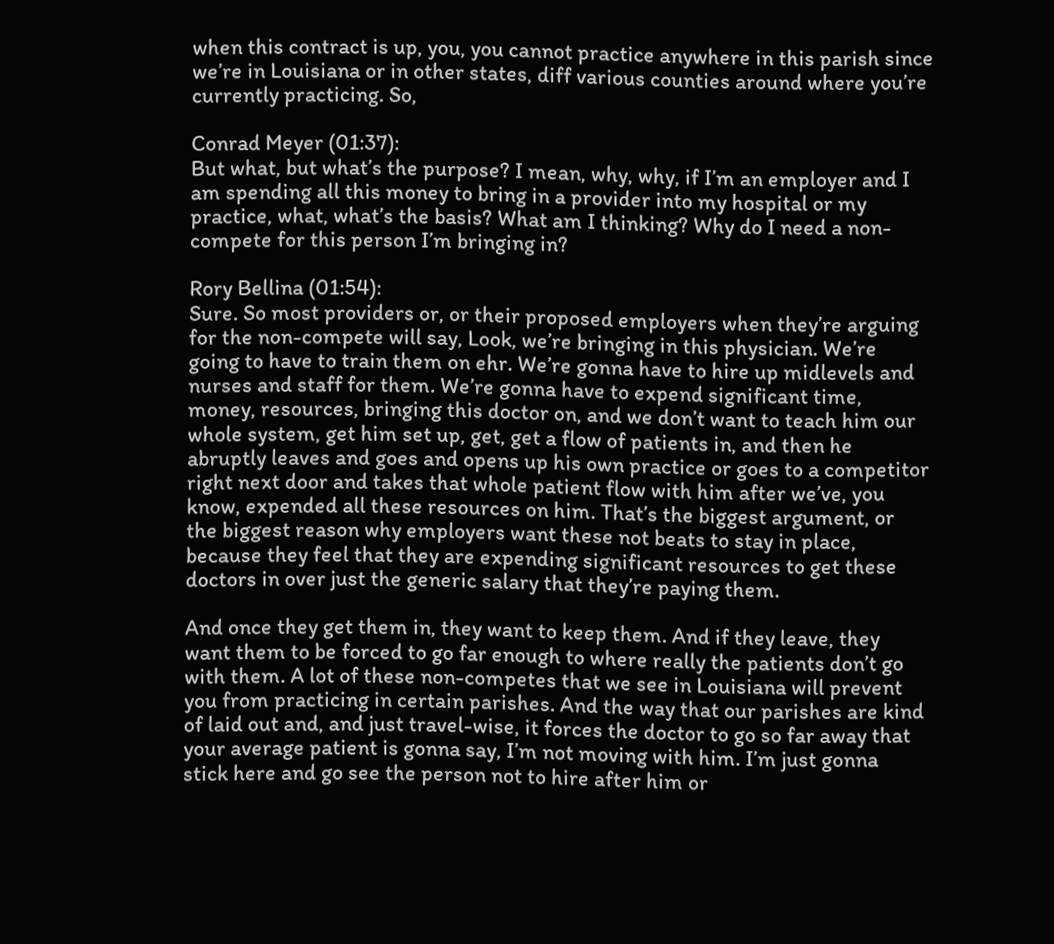when this contract is up, you, you cannot practice anywhere in this parish since we’re in Louisiana or in other states, diff various counties around where you’re currently practicing. So,

Conrad Meyer (01:37):
But what, but what’s the purpose? I mean, why, why, if I’m an employer and I am spending all this money to bring in a provider into my hospital or my practice, what, what’s the basis? What am I thinking? Why do I need a non-compete for this person I’m bringing in?

Rory Bellina (01:54):
Sure. So most providers or, or their proposed employers when they’re arguing for the non-compete will say, Look, we’re bringing in this physician. We’re going to have to train them on ehr. We’re gonna have to hire up midlevels and nurses and staff for them. We’re gonna have to expend significant time, money, resources, bringing this doctor on, and we don’t want to teach him our whole system, get him set up, get, get a flow of patients in, and then he abruptly leaves and goes and opens up his own practice or goes to a competitor right next door and takes that whole patient flow with him after we’ve, you know, expended all these resources on him. That’s the biggest argument, or the biggest reason why employers want these not beats to stay in place, because they feel that they are expending significant resources to get these doctors in over just the generic salary that they’re paying them.

And once they get them in, they want to keep them. And if they leave, they want them to be forced to go far enough to where really the patients don’t go with them. A lot of these non-competes that we see in Louisiana will prevent you from practicing in certain parishes. And the way that our parishes are kind of laid out and, and just travel-wise, it forces the doctor to go so far away that your average patient is gonna say, I’m not moving with him. I’m just gonna stick here and go see the person not to hire after him or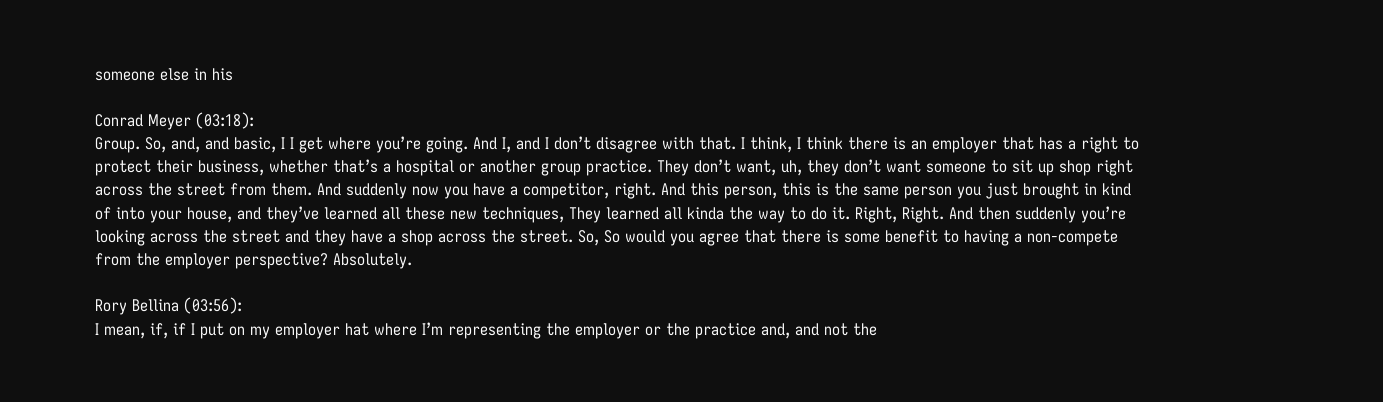someone else in his

Conrad Meyer (03:18):
Group. So, and, and basic, I I get where you’re going. And I, and I don’t disagree with that. I think, I think there is an employer that has a right to protect their business, whether that’s a hospital or another group practice. They don’t want, uh, they don’t want someone to sit up shop right across the street from them. And suddenly now you have a competitor, right. And this person, this is the same person you just brought in kind of into your house, and they’ve learned all these new techniques, They learned all kinda the way to do it. Right, Right. And then suddenly you’re looking across the street and they have a shop across the street. So, So would you agree that there is some benefit to having a non-compete from the employer perspective? Absolutely.

Rory Bellina (03:56):
I mean, if, if I put on my employer hat where I’m representing the employer or the practice and, and not the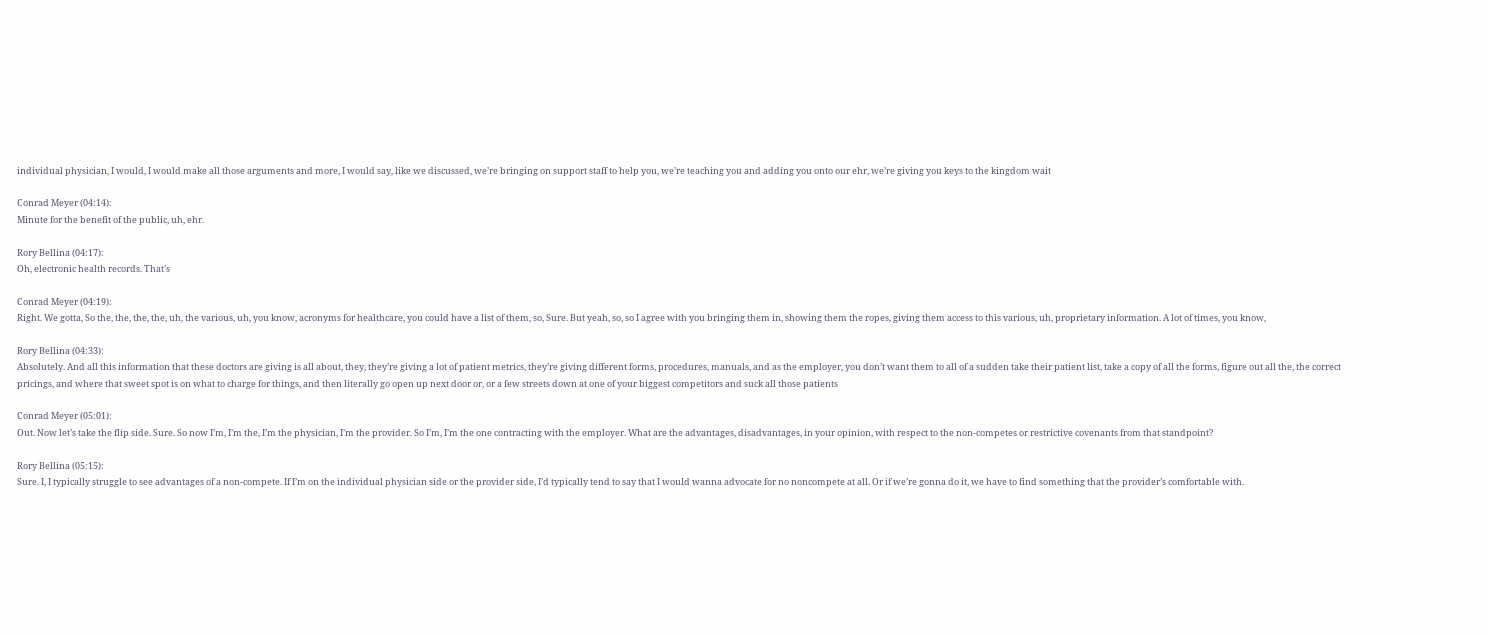individual physician, I would, I would make all those arguments and more, I would say, like we discussed, we’re bringing on support staff to help you, we’re teaching you and adding you onto our ehr, we’re giving you keys to the kingdom wait

Conrad Meyer (04:14):
Minute for the benefit of the public, uh, ehr.

Rory Bellina (04:17):
Oh, electronic health records. That’s

Conrad Meyer (04:19):
Right. We gotta, So the, the, the, the, uh, the various, uh, you know, acronyms for healthcare, you could have a list of them, so, Sure. But yeah, so, so I agree with you bringing them in, showing them the ropes, giving them access to this various, uh, proprietary information. A lot of times, you know,

Rory Bellina (04:33):
Absolutely. And all this information that these doctors are giving is all about, they, they’re giving a lot of patient metrics, they’re giving different forms, procedures, manuals, and as the employer, you don’t want them to all of a sudden take their patient list, take a copy of all the forms, figure out all the, the correct pricings, and where that sweet spot is on what to charge for things, and then literally go open up next door or, or a few streets down at one of your biggest competitors and suck all those patients

Conrad Meyer (05:01):
Out. Now let’s take the flip side. Sure. So now I’m, I’m the, I’m the physician, I’m the provider. So I’m, I’m the one contracting with the employer. What are the advantages, disadvantages, in your opinion, with respect to the non-competes or restrictive covenants from that standpoint?

Rory Bellina (05:15):
Sure. I, I typically struggle to see advantages of a non-compete. If I’m on the individual physician side or the provider side, I’d typically tend to say that I would wanna advocate for no noncompete at all. Or if we’re gonna do it, we have to find something that the provider’s comfortable with.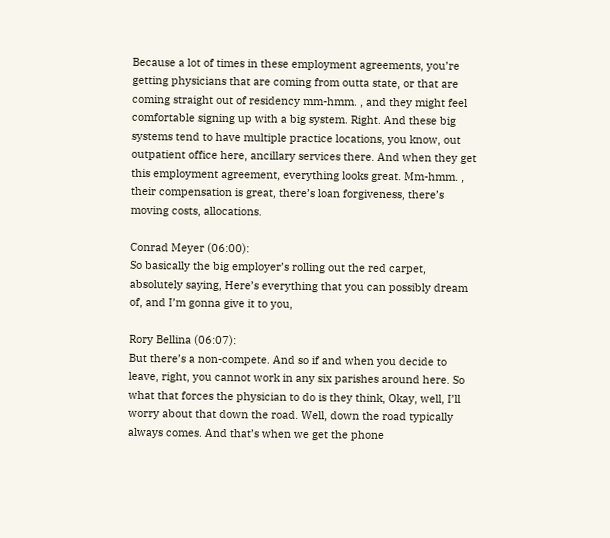Because a lot of times in these employment agreements, you’re getting physicians that are coming from outta state, or that are coming straight out of residency mm-hmm. , and they might feel comfortable signing up with a big system. Right. And these big systems tend to have multiple practice locations, you know, out outpatient office here, ancillary services there. And when they get this employment agreement, everything looks great. Mm-hmm. , their compensation is great, there’s loan forgiveness, there’s moving costs, allocations.

Conrad Meyer (06:00):
So basically the big employer’s rolling out the red carpet, absolutely saying, Here’s everything that you can possibly dream of, and I’m gonna give it to you,

Rory Bellina (06:07):
But there’s a non-compete. And so if and when you decide to leave, right, you cannot work in any six parishes around here. So what that forces the physician to do is they think, Okay, well, I’ll worry about that down the road. Well, down the road typically always comes. And that’s when we get the phone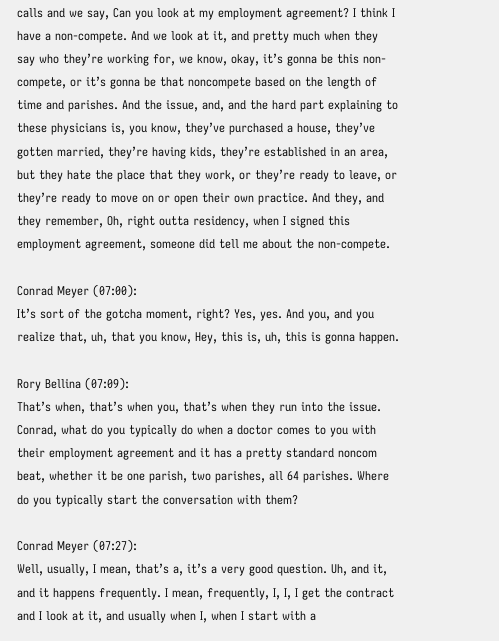calls and we say, Can you look at my employment agreement? I think I have a non-compete. And we look at it, and pretty much when they say who they’re working for, we know, okay, it’s gonna be this non-compete, or it’s gonna be that noncompete based on the length of time and parishes. And the issue, and, and the hard part explaining to these physicians is, you know, they’ve purchased a house, they’ve gotten married, they’re having kids, they’re established in an area, but they hate the place that they work, or they’re ready to leave, or they’re ready to move on or open their own practice. And they, and they remember, Oh, right outta residency, when I signed this employment agreement, someone did tell me about the non-compete.

Conrad Meyer (07:00):
It’s sort of the gotcha moment, right? Yes, yes. And you, and you realize that, uh, that you know, Hey, this is, uh, this is gonna happen.

Rory Bellina (07:09):
That’s when, that’s when you, that’s when they run into the issue. Conrad, what do you typically do when a doctor comes to you with their employment agreement and it has a pretty standard noncom beat, whether it be one parish, two parishes, all 64 parishes. Where do you typically start the conversation with them?

Conrad Meyer (07:27):
Well, usually, I mean, that’s a, it’s a very good question. Uh, and it, and it happens frequently. I mean, frequently, I, I, I get the contract and I look at it, and usually when I, when I start with a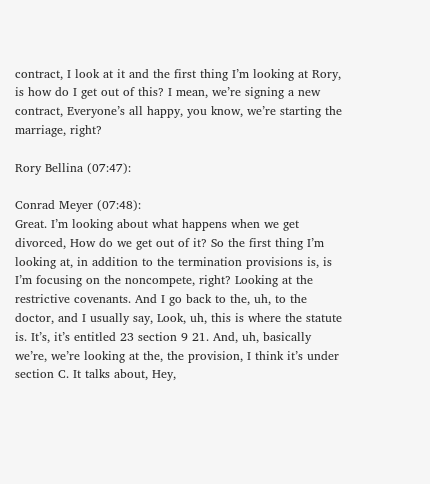contract, I look at it and the first thing I’m looking at Rory, is how do I get out of this? I mean, we’re signing a new contract, Everyone’s all happy, you know, we’re starting the marriage, right?

Rory Bellina (07:47):

Conrad Meyer (07:48):
Great. I’m looking about what happens when we get divorced, How do we get out of it? So the first thing I’m looking at, in addition to the termination provisions is, is I’m focusing on the noncompete, right? Looking at the restrictive covenants. And I go back to the, uh, to the doctor, and I usually say, Look, uh, this is where the statute is. It’s, it’s entitled 23 section 9 21. And, uh, basically we’re, we’re looking at the, the provision, I think it’s under section C. It talks about, Hey,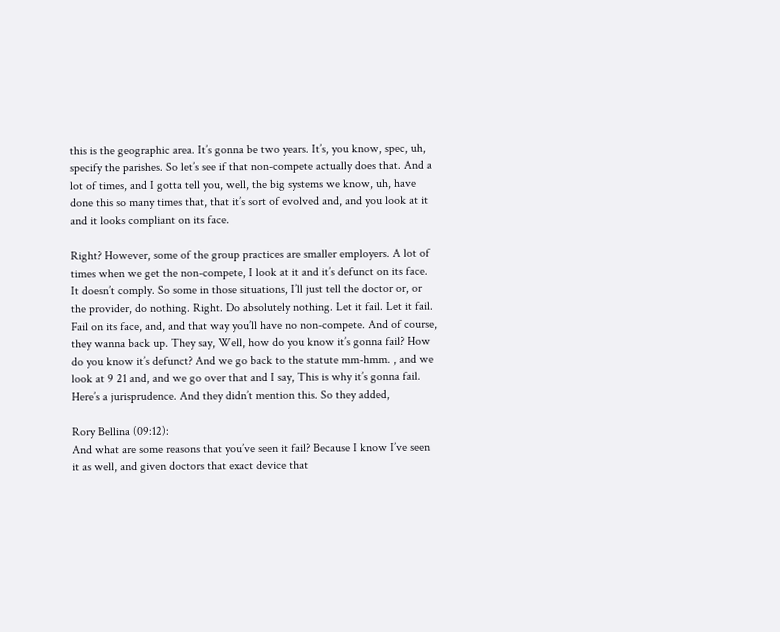this is the geographic area. It’s gonna be two years. It’s, you know, spec, uh, specify the parishes. So let’s see if that non-compete actually does that. And a lot of times, and I gotta tell you, well, the big systems we know, uh, have done this so many times that, that it’s sort of evolved and, and you look at it and it looks compliant on its face.

Right? However, some of the group practices are smaller employers. A lot of times when we get the non-compete, I look at it and it’s defunct on its face. It doesn’t comply. So some in those situations, I’ll just tell the doctor or, or the provider, do nothing. Right. Do absolutely nothing. Let it fail. Let it fail. Fail on its face, and, and that way you’ll have no non-compete. And of course, they wanna back up. They say, Well, how do you know it’s gonna fail? How do you know it’s defunct? And we go back to the statute mm-hmm. , and we look at 9 21 and, and we go over that and I say, This is why it’s gonna fail. Here’s a jurisprudence. And they didn’t mention this. So they added,

Rory Bellina (09:12):
And what are some reasons that you’ve seen it fail? Because I know I’ve seen it as well, and given doctors that exact device that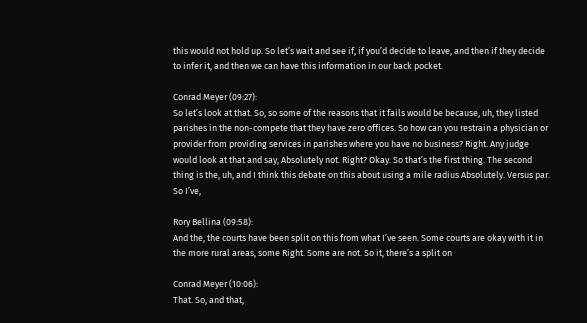this would not hold up. So let’s wait and see if, if you’d decide to leave, and then if they decide to infer it, and then we can have this information in our back pocket.

Conrad Meyer (09:27):
So let’s look at that. So, so some of the reasons that it fails would be because, uh, they listed parishes in the non-compete that they have zero offices. So how can you restrain a physician or provider from providing services in parishes where you have no business? Right. Any judge would look at that and say, Absolutely not. Right? Okay. So that’s the first thing. The second thing is the, uh, and I think this debate on this about using a mile radius Absolutely. Versus par. So I’ve,

Rory Bellina (09:58):
And the, the courts have been split on this from what I’ve seen. Some courts are okay with it in the more rural areas, some Right. Some are not. So it, there’s a split on

Conrad Meyer (10:06):
That. So, and that,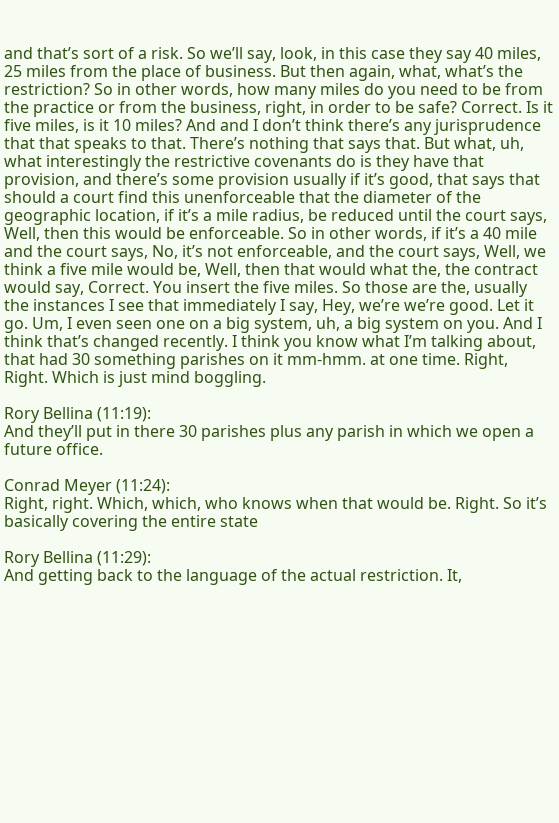and that’s sort of a risk. So we’ll say, look, in this case they say 40 miles, 25 miles from the place of business. But then again, what, what’s the restriction? So in other words, how many miles do you need to be from the practice or from the business, right, in order to be safe? Correct. Is it five miles, is it 10 miles? And and I don’t think there’s any jurisprudence that that speaks to that. There’s nothing that says that. But what, uh, what interestingly the restrictive covenants do is they have that provision, and there’s some provision usually if it’s good, that says that should a court find this unenforceable that the diameter of the geographic location, if it’s a mile radius, be reduced until the court says, Well, then this would be enforceable. So in other words, if it’s a 40 mile and the court says, No, it’s not enforceable, and the court says, Well, we think a five mile would be, Well, then that would what the, the contract would say, Correct. You insert the five miles. So those are the, usually the instances I see that immediately I say, Hey, we’re we’re good. Let it go. Um, I even seen one on a big system, uh, a big system on you. And I think that’s changed recently. I think you know what I’m talking about, that had 30 something parishes on it mm-hmm. at one time. Right, Right. Which is just mind boggling.

Rory Bellina (11:19):
And they’ll put in there 30 parishes plus any parish in which we open a future office.

Conrad Meyer (11:24):
Right, right. Which, which, who knows when that would be. Right. So it’s basically covering the entire state

Rory Bellina (11:29):
And getting back to the language of the actual restriction. It,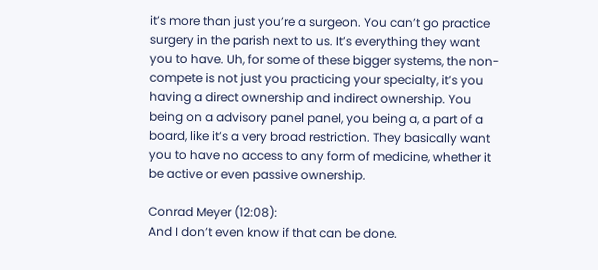it’s more than just you’re a surgeon. You can’t go practice surgery in the parish next to us. It’s everything they want you to have. Uh, for some of these bigger systems, the non-compete is not just you practicing your specialty, it’s you having a direct ownership and indirect ownership. You being on a advisory panel panel, you being a, a part of a board, like it’s a very broad restriction. They basically want you to have no access to any form of medicine, whether it be active or even passive ownership.

Conrad Meyer (12:08):
And I don’t even know if that can be done.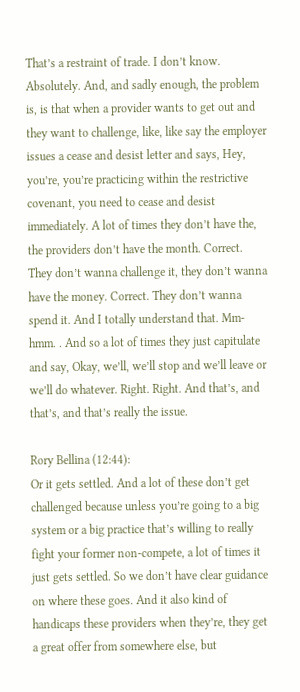That’s a restraint of trade. I don’t know. Absolutely. And, and sadly enough, the problem is, is that when a provider wants to get out and they want to challenge, like, like say the employer issues a cease and desist letter and says, Hey, you’re, you’re practicing within the restrictive covenant, you need to cease and desist immediately. A lot of times they don’t have the, the providers don’t have the month. Correct. They don’t wanna challenge it, they don’t wanna have the money. Correct. They don’t wanna spend it. And I totally understand that. Mm-hmm. . And so a lot of times they just capitulate and say, Okay, we’ll, we’ll stop and we’ll leave or we’ll do whatever. Right. Right. And that’s, and that’s, and that’s really the issue.

Rory Bellina (12:44):
Or it gets settled. And a lot of these don’t get challenged because unless you’re going to a big system or a big practice that’s willing to really fight your former non-compete, a lot of times it just gets settled. So we don’t have clear guidance on where these goes. And it also kind of handicaps these providers when they’re, they get a great offer from somewhere else, but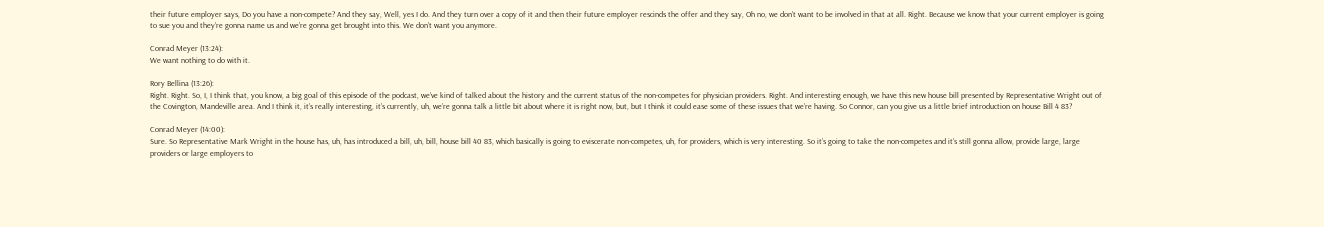their future employer says, Do you have a non-compete? And they say, Well, yes I do. And they turn over a copy of it and then their future employer rescinds the offer and they say, Oh no, we don’t want to be involved in that at all. Right. Because we know that your current employer is going to sue you and they’re gonna name us and we’re gonna get brought into this. We don’t want you anymore.

Conrad Meyer (13:24):
We want nothing to do with it.

Rory Bellina (13:26):
Right. Right. So, I, I think that, you know, a big goal of this episode of the podcast, we’ve kind of talked about the history and the current status of the non-competes for physician providers. Right. And interesting enough, we have this new house bill presented by Representative Wright out of the Covington, Mandeville area. And I think it, it’s really interesting, it’s currently, uh, we’re gonna talk a little bit about where it is right now, but, but I think it could ease some of these issues that we’re having. So Connor, can you give us a little brief introduction on house Bill 4 83?

Conrad Meyer (14:00):
Sure. So Representative Mark Wright in the house has, uh, has introduced a bill, uh, bill, house bill 40 83, which basically is going to eviscerate non-competes, uh, for providers, which is very interesting. So it’s going to take the non-competes and it’s still gonna allow, provide large, large providers or large employers to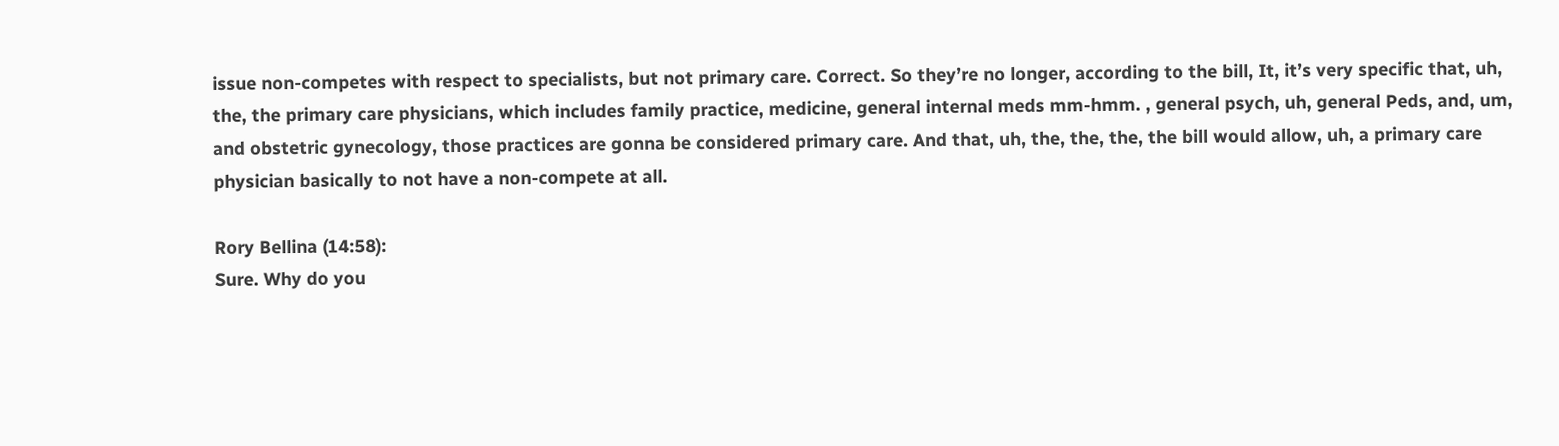issue non-competes with respect to specialists, but not primary care. Correct. So they’re no longer, according to the bill, It, it’s very specific that, uh, the, the primary care physicians, which includes family practice, medicine, general internal meds mm-hmm. , general psych, uh, general Peds, and, um, and obstetric gynecology, those practices are gonna be considered primary care. And that, uh, the, the, the, the bill would allow, uh, a primary care physician basically to not have a non-compete at all.

Rory Bellina (14:58):
Sure. Why do you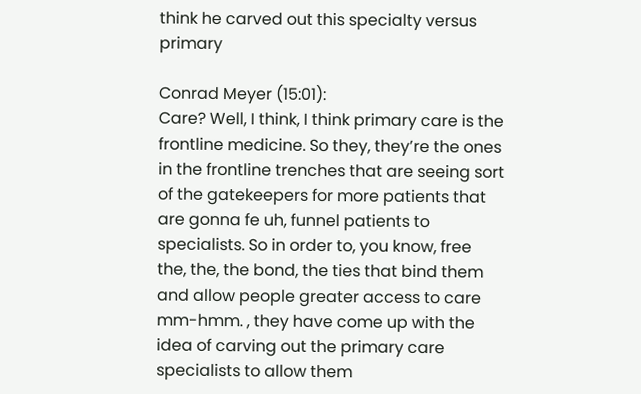think he carved out this specialty versus primary

Conrad Meyer (15:01):
Care? Well, I think, I think primary care is the frontline medicine. So they, they’re the ones in the frontline trenches that are seeing sort of the gatekeepers for more patients that are gonna fe uh, funnel patients to specialists. So in order to, you know, free the, the, the bond, the ties that bind them and allow people greater access to care mm-hmm. , they have come up with the idea of carving out the primary care specialists to allow them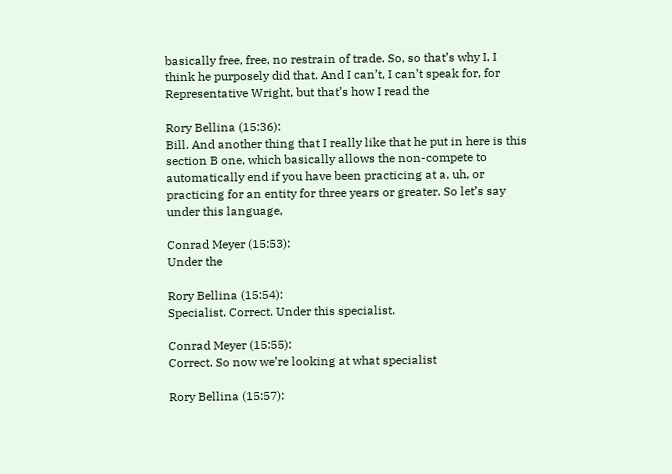basically free, free, no restrain of trade. So, so that’s why I, I think he purposely did that. And I can’t, I can’t speak for, for Representative Wright, but that’s how I read the

Rory Bellina (15:36):
Bill. And another thing that I really like that he put in here is this section B one, which basically allows the non-compete to automatically end if you have been practicing at a, uh, or practicing for an entity for three years or greater. So let’s say under this language,

Conrad Meyer (15:53):
Under the

Rory Bellina (15:54):
Specialist. Correct. Under this specialist.

Conrad Meyer (15:55):
Correct. So now we’re looking at what specialist

Rory Bellina (15:57):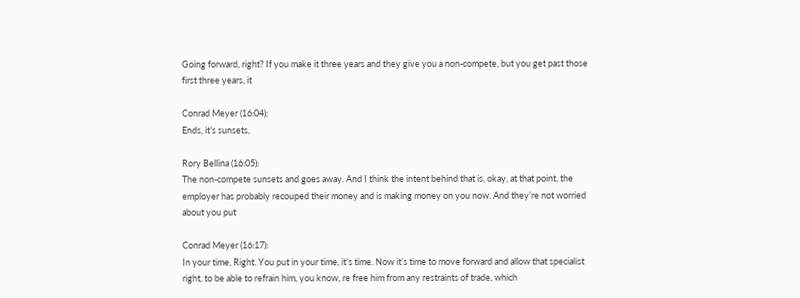Going forward, right? If you make it three years and they give you a non-compete, but you get past those first three years, it

Conrad Meyer (16:04):
Ends, it’s sunsets,

Rory Bellina (16:05):
The non-compete sunsets and goes away. And I think the intent behind that is, okay, at that point, the employer has probably recouped their money and is making money on you now. And they’re not worried about you put

Conrad Meyer (16:17):
In your time, Right. You put in your time, it’s time. Now it’s time to move forward and allow that specialist right, to be able to refrain him, you know, re free him from any restraints of trade, which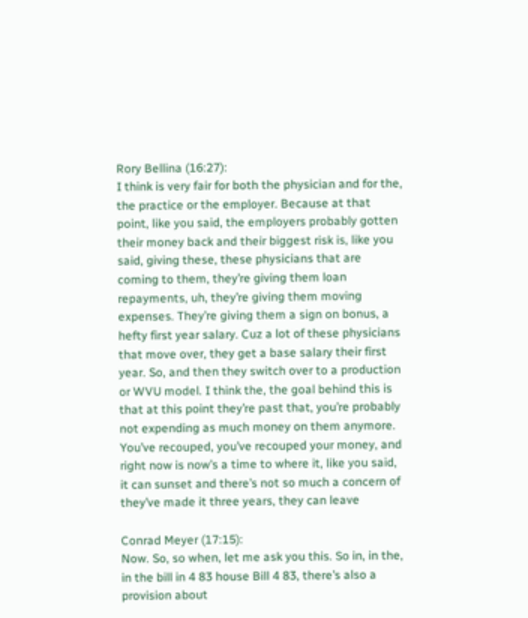Rory Bellina (16:27):
I think is very fair for both the physician and for the, the practice or the employer. Because at that point, like you said, the employers probably gotten their money back and their biggest risk is, like you said, giving these, these physicians that are coming to them, they’re giving them loan repayments, uh, they’re giving them moving expenses. They’re giving them a sign on bonus, a hefty first year salary. Cuz a lot of these physicians that move over, they get a base salary their first year. So, and then they switch over to a production or WVU model. I think the, the goal behind this is that at this point they’re past that, you’re probably not expending as much money on them anymore. You’ve recouped, you’ve recouped your money, and right now is now’s a time to where it, like you said, it can sunset and there’s not so much a concern of they’ve made it three years, they can leave

Conrad Meyer (17:15):
Now. So, so when, let me ask you this. So in, in the, in the bill in 4 83 house Bill 4 83, there’s also a provision about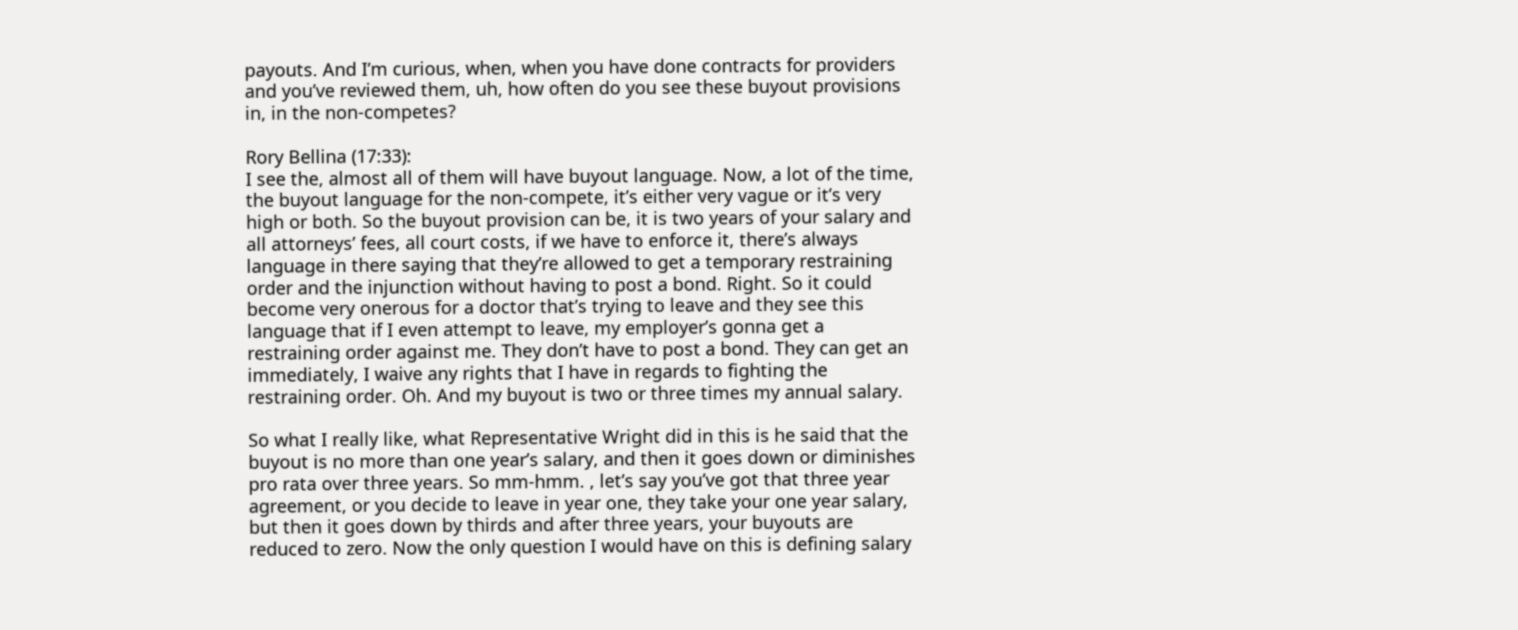payouts. And I’m curious, when, when you have done contracts for providers and you’ve reviewed them, uh, how often do you see these buyout provisions in, in the non-competes?

Rory Bellina (17:33):
I see the, almost all of them will have buyout language. Now, a lot of the time, the buyout language for the non-compete, it’s either very vague or it’s very high or both. So the buyout provision can be, it is two years of your salary and all attorneys’ fees, all court costs, if we have to enforce it, there’s always language in there saying that they’re allowed to get a temporary restraining order and the injunction without having to post a bond. Right. So it could become very onerous for a doctor that’s trying to leave and they see this language that if I even attempt to leave, my employer’s gonna get a restraining order against me. They don’t have to post a bond. They can get an immediately, I waive any rights that I have in regards to fighting the restraining order. Oh. And my buyout is two or three times my annual salary.

So what I really like, what Representative Wright did in this is he said that the buyout is no more than one year’s salary, and then it goes down or diminishes pro rata over three years. So mm-hmm. , let’s say you’ve got that three year agreement, or you decide to leave in year one, they take your one year salary, but then it goes down by thirds and after three years, your buyouts are reduced to zero. Now the only question I would have on this is defining salary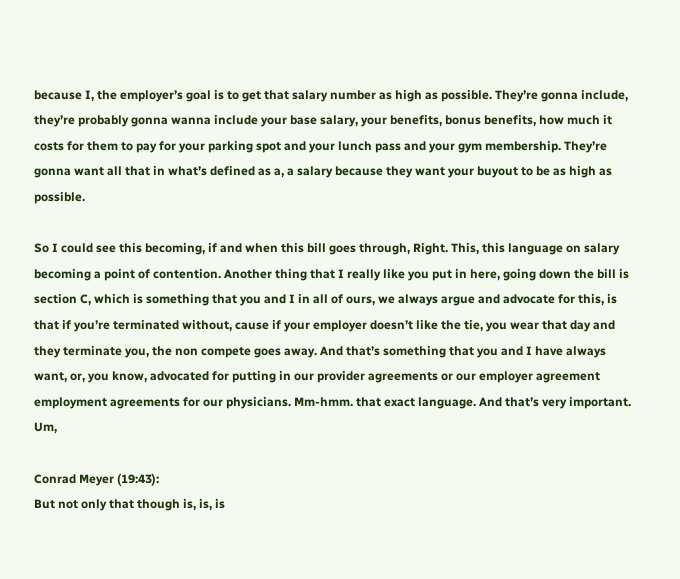because I, the employer’s goal is to get that salary number as high as possible. They’re gonna include, they’re probably gonna wanna include your base salary, your benefits, bonus benefits, how much it costs for them to pay for your parking spot and your lunch pass and your gym membership. They’re gonna want all that in what’s defined as a, a salary because they want your buyout to be as high as possible.

So I could see this becoming, if and when this bill goes through, Right. This, this language on salary becoming a point of contention. Another thing that I really like you put in here, going down the bill is section C, which is something that you and I in all of ours, we always argue and advocate for this, is that if you’re terminated without, cause if your employer doesn’t like the tie, you wear that day and they terminate you, the non compete goes away. And that’s something that you and I have always want, or, you know, advocated for putting in our provider agreements or our employer agreement employment agreements for our physicians. Mm-hmm. that exact language. And that’s very important. Um,

Conrad Meyer (19:43):
But not only that though is, is, is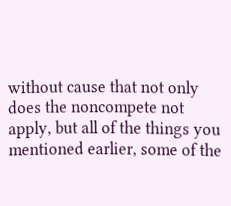without cause that not only does the noncompete not apply, but all of the things you mentioned earlier, some of the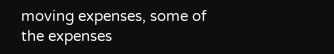moving expenses, some of the expenses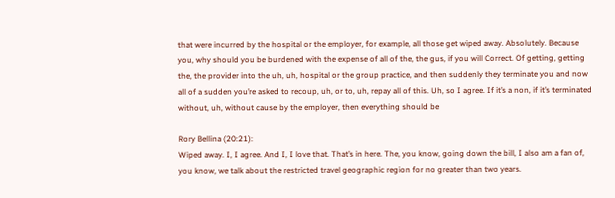that were incurred by the hospital or the employer, for example, all those get wiped away. Absolutely. Because you, why should you be burdened with the expense of all of the, the gus, if you will Correct. Of getting, getting the, the provider into the uh, uh, hospital or the group practice, and then suddenly they terminate you and now all of a sudden you’re asked to recoup, uh, or to, uh, repay all of this. Uh, so I agree. If it’s a non, if it’s terminated without, uh, without cause by the employer, then everything should be

Rory Bellina (20:21):
Wiped away. I, I agree. And I, I love that. That’s in here. The, you know, going down the bill, I also am a fan of, you know, we talk about the restricted travel geographic region for no greater than two years.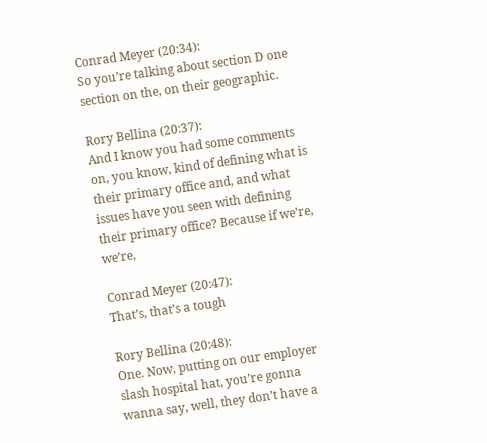Conrad Meyer (20:34):
So you’re talking about section D one section on the, on their geographic.

Rory Bellina (20:37):
And I know you had some comments on, you know, kind of defining what is their primary office and, and what issues have you seen with defining their primary office? Because if we’re, we’re,

Conrad Meyer (20:47):
That’s, that’s a tough

Rory Bellina (20:48):
One. Now, putting on our employer slash hospital hat, you’re gonna wanna say, well, they don’t have a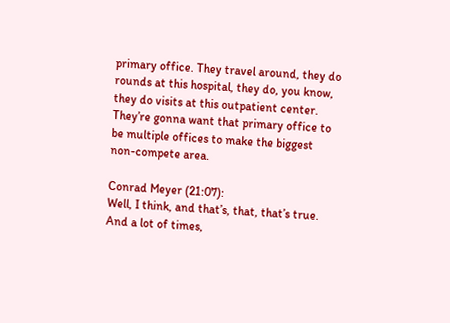primary office. They travel around, they do rounds at this hospital, they do, you know, they do visits at this outpatient center. They’re gonna want that primary office to be multiple offices to make the biggest non-compete area.

Conrad Meyer (21:07):
Well, I think, and that’s, that, that’s true. And a lot of times,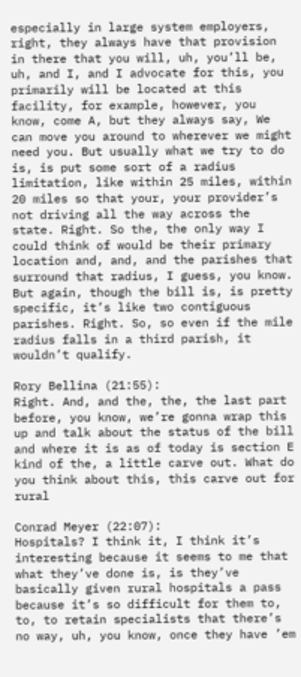especially in large system employers, right, they always have that provision in there that you will, uh, you’ll be, uh, and I, and I advocate for this, you primarily will be located at this facility, for example, however, you know, come A, but they always say, We can move you around to wherever we might need you. But usually what we try to do is, is put some sort of a radius limitation, like within 25 miles, within 20 miles so that your, your provider’s not driving all the way across the state. Right. So the, the only way I could think of would be their primary location and, and, and the parishes that surround that radius, I guess, you know. But again, though the bill is, is pretty specific, it’s like two contiguous parishes. Right. So, so even if the mile radius falls in a third parish, it wouldn’t qualify.

Rory Bellina (21:55):
Right. And, and the, the, the last part before, you know, we’re gonna wrap this up and talk about the status of the bill and where it is as of today is section E kind of the, a little carve out. What do you think about this, this carve out for rural

Conrad Meyer (22:07):
Hospitals? I think it, I think it’s interesting because it seems to me that what they’ve done is, is they’ve basically given rural hospitals a pass because it’s so difficult for them to, to, to retain specialists that there’s no way, uh, you know, once they have ’em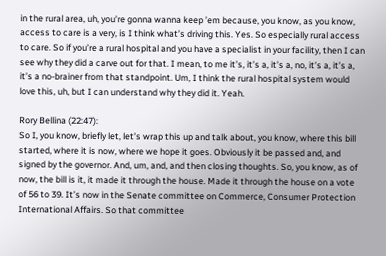in the rural area, uh, you’re gonna wanna keep ’em because, you know, as you know, access to care is a very, is I think what’s driving this. Yes. So especially rural access to care. So if you’re a rural hospital and you have a specialist in your facility, then I can see why they did a carve out for that. I mean, to me it’s, it’s a, it’s a, no, it’s a, it’s a, it’s a no-brainer from that standpoint. Um, I think the rural hospital system would love this, uh, but I can understand why they did it. Yeah.

Rory Bellina (22:47):
So I, you know, briefly let, let’s wrap this up and talk about, you know, where this bill started, where it is now, where we hope it goes. Obviously it be passed and, and signed by the governor. And, um, and, and then closing thoughts. So, you know, as of now, the bill is it, it made it through the house. Made it through the house on a vote of 56 to 39. It’s now in the Senate committee on Commerce, Consumer Protection International Affairs. So that committee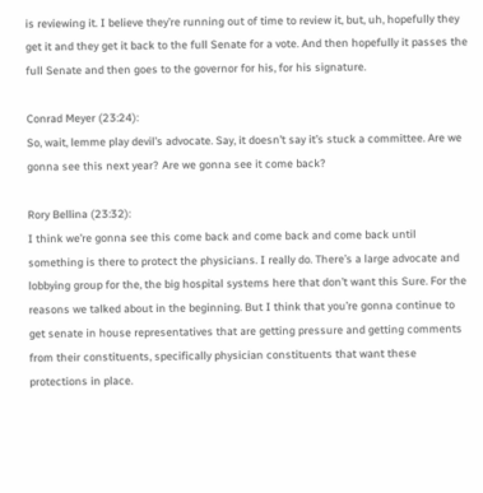is reviewing it. I believe they’re running out of time to review it, but, uh, hopefully they get it and they get it back to the full Senate for a vote. And then hopefully it passes the full Senate and then goes to the governor for his, for his signature.

Conrad Meyer (23:24):
So, wait, lemme play devil’s advocate. Say, it doesn’t say it’s stuck a committee. Are we gonna see this next year? Are we gonna see it come back?

Rory Bellina (23:32):
I think we’re gonna see this come back and come back and come back until something is there to protect the physicians. I really do. There’s a large advocate and lobbying group for the, the big hospital systems here that don’t want this Sure. For the reasons we talked about in the beginning. But I think that you’re gonna continue to get senate in house representatives that are getting pressure and getting comments from their constituents, specifically physician constituents that want these protections in place.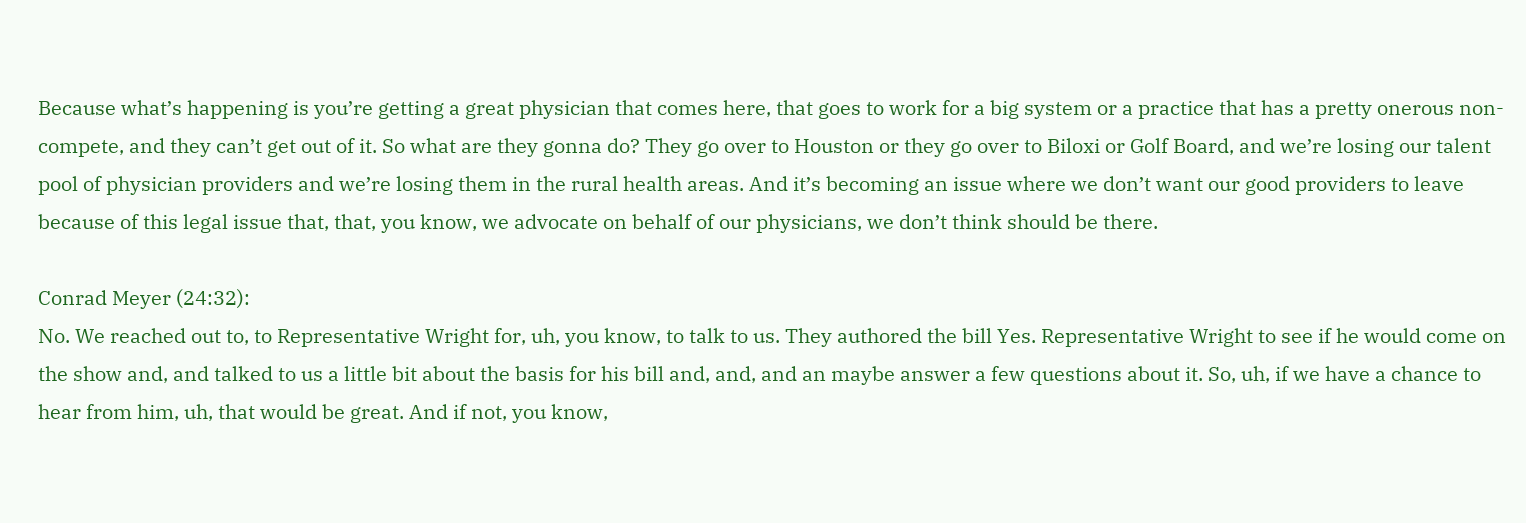Because what’s happening is you’re getting a great physician that comes here, that goes to work for a big system or a practice that has a pretty onerous non-compete, and they can’t get out of it. So what are they gonna do? They go over to Houston or they go over to Biloxi or Golf Board, and we’re losing our talent pool of physician providers and we’re losing them in the rural health areas. And it’s becoming an issue where we don’t want our good providers to leave because of this legal issue that, that, you know, we advocate on behalf of our physicians, we don’t think should be there.

Conrad Meyer (24:32):
No. We reached out to, to Representative Wright for, uh, you know, to talk to us. They authored the bill Yes. Representative Wright to see if he would come on the show and, and talked to us a little bit about the basis for his bill and, and, and an maybe answer a few questions about it. So, uh, if we have a chance to hear from him, uh, that would be great. And if not, you know,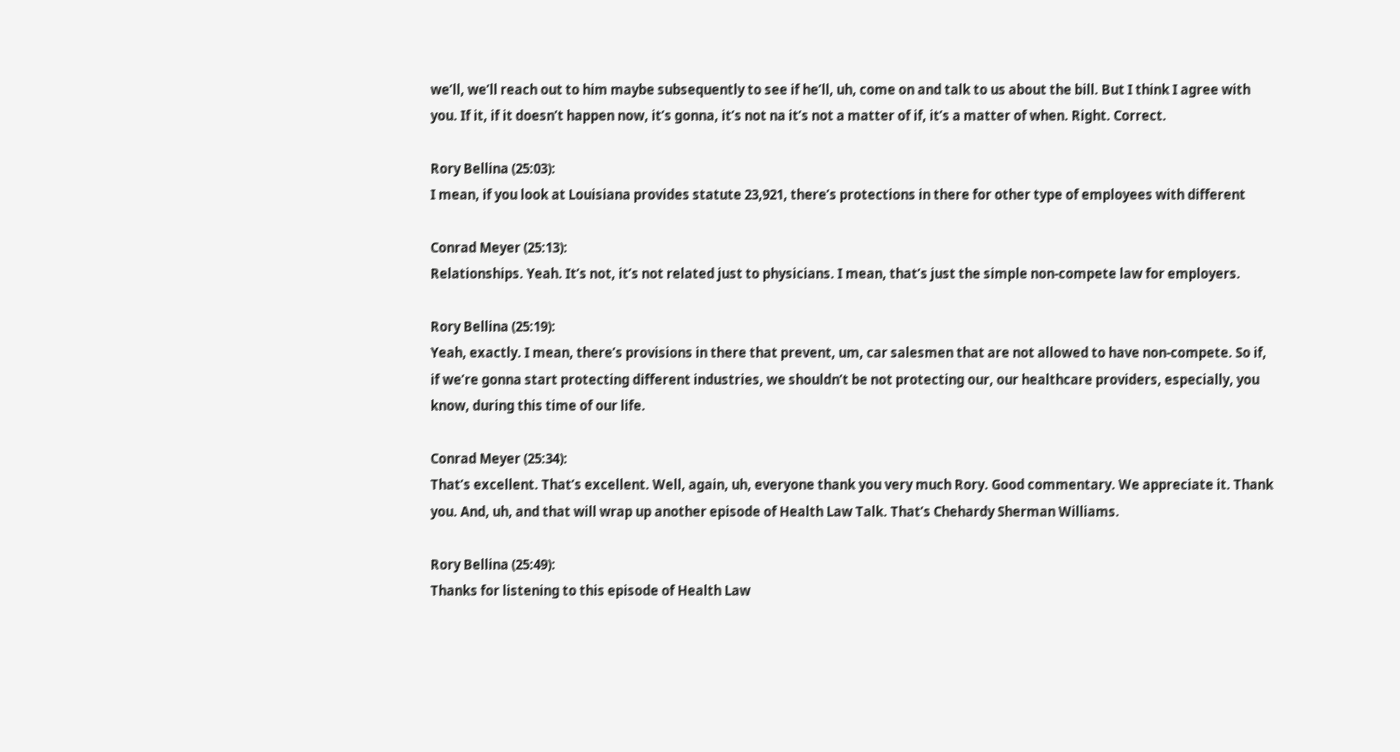we’ll, we’ll reach out to him maybe subsequently to see if he’ll, uh, come on and talk to us about the bill. But I think I agree with you. If it, if it doesn’t happen now, it’s gonna, it’s not na it’s not a matter of if, it’s a matter of when. Right. Correct.

Rory Bellina (25:03):
I mean, if you look at Louisiana provides statute 23,921, there’s protections in there for other type of employees with different

Conrad Meyer (25:13):
Relationships. Yeah. It’s not, it’s not related just to physicians. I mean, that’s just the simple non-compete law for employers.

Rory Bellina (25:19):
Yeah, exactly. I mean, there’s provisions in there that prevent, um, car salesmen that are not allowed to have non-compete. So if, if we’re gonna start protecting different industries, we shouldn’t be not protecting our, our healthcare providers, especially, you know, during this time of our life.

Conrad Meyer (25:34):
That’s excellent. That’s excellent. Well, again, uh, everyone thank you very much Rory. Good commentary. We appreciate it. Thank you. And, uh, and that will wrap up another episode of Health Law Talk. That’s Chehardy Sherman Williams.

Rory Bellina (25:49):
Thanks for listening to this episode of Health Law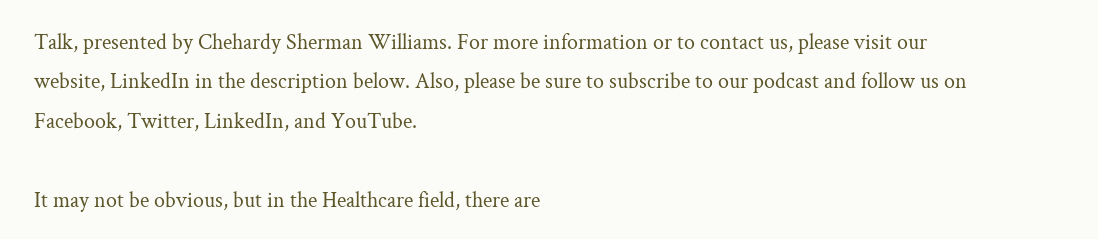Talk, presented by Chehardy Sherman Williams. For more information or to contact us, please visit our website, LinkedIn in the description below. Also, please be sure to subscribe to our podcast and follow us on Facebook, Twitter, LinkedIn, and YouTube.

It may not be obvious, but in the Healthcare field, there are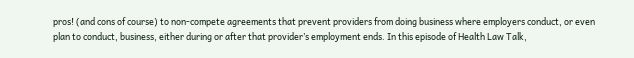pros! (and cons of course) to non-compete agreements that prevent providers from doing business where employers conduct, or even plan to conduct, business, either during or after that provider’s employment ends. In this episode of Health Law Talk,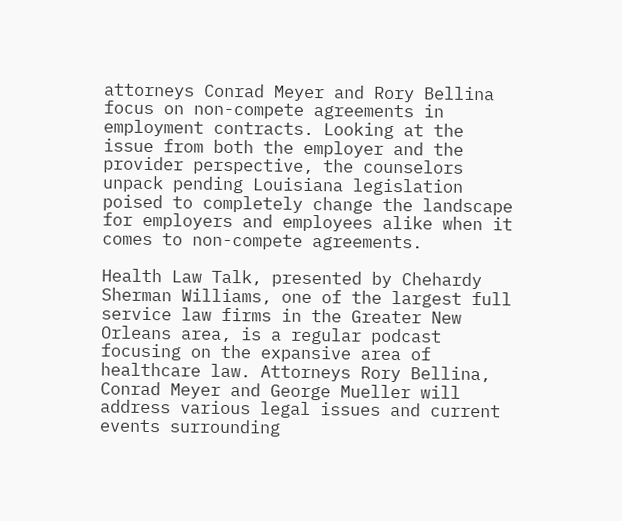attorneys Conrad Meyer and Rory Bellina focus on non-compete agreements in employment contracts. Looking at the issue from both the employer and the provider perspective, the counselors unpack pending Louisiana legislation poised to completely change the landscape for employers and employees alike when it comes to non-compete agreements.

Health Law Talk, presented by Chehardy Sherman Williams, one of the largest full service law firms in the Greater New Orleans area, is a regular podcast focusing on the expansive area of healthcare law. Attorneys Rory Bellina, Conrad Meyer and George Mueller will address various legal issues and current events surrounding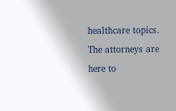healthcare topics. The attorneys are here to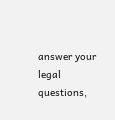answer your legal questions,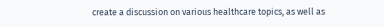create a discussion on various healthcare topics, as well as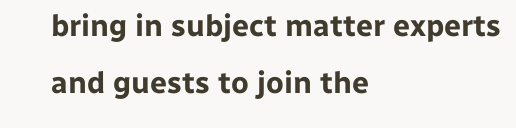bring in subject matter experts and guests to join the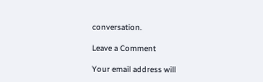conversation.

Leave a Comment

Your email address will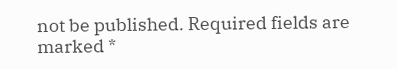not be published. Required fields are marked *